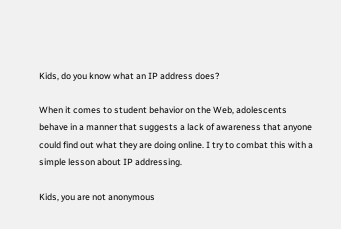Kids, do you know what an IP address does?

When it comes to student behavior on the Web, adolescents behave in a manner that suggests a lack of awareness that anyone could find out what they are doing online. I try to combat this with a simple lesson about IP addressing.

Kids, you are not anonymous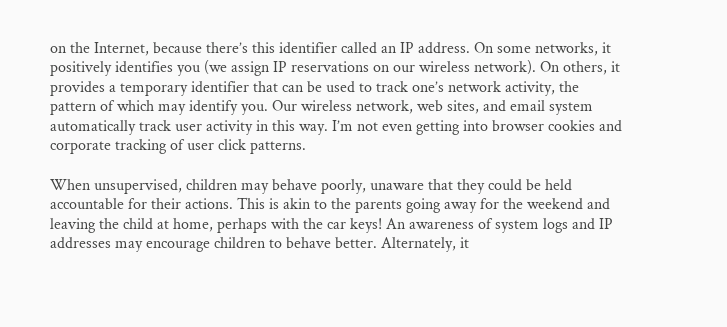on the Internet, because there’s this identifier called an IP address. On some networks, it positively identifies you (we assign IP reservations on our wireless network). On others, it provides a temporary identifier that can be used to track one’s network activity, the pattern of which may identify you. Our wireless network, web sites, and email system automatically track user activity in this way. I’m not even getting into browser cookies and corporate tracking of user click patterns.

When unsupervised, children may behave poorly, unaware that they could be held accountable for their actions. This is akin to the parents going away for the weekend and leaving the child at home, perhaps with the car keys! An awareness of system logs and IP addresses may encourage children to behave better. Alternately, it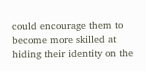could encourage them to become more skilled at hiding their identity on the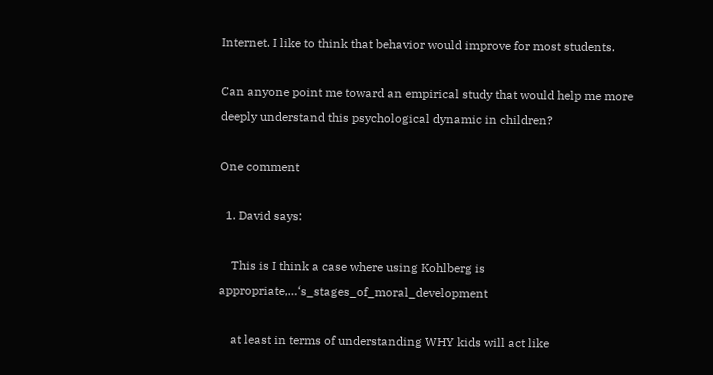Internet. I like to think that behavior would improve for most students.

Can anyone point me toward an empirical study that would help me more deeply understand this psychological dynamic in children?

One comment

  1. David says:

    This is I think a case where using Kohlberg is appropriate,…‘s_stages_of_moral_development

    at least in terms of understanding WHY kids will act like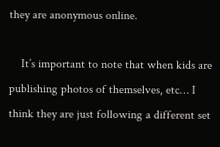they are anonymous online.

    It’s important to note that when kids are publishing photos of themselves, etc… I think they are just following a different set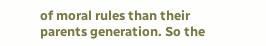of moral rules than their parents generation. So the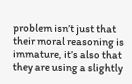problem isn’t just that their moral reasoning is immature, it’s also that they are using a slightly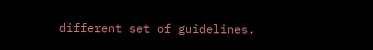different set of guidelines.